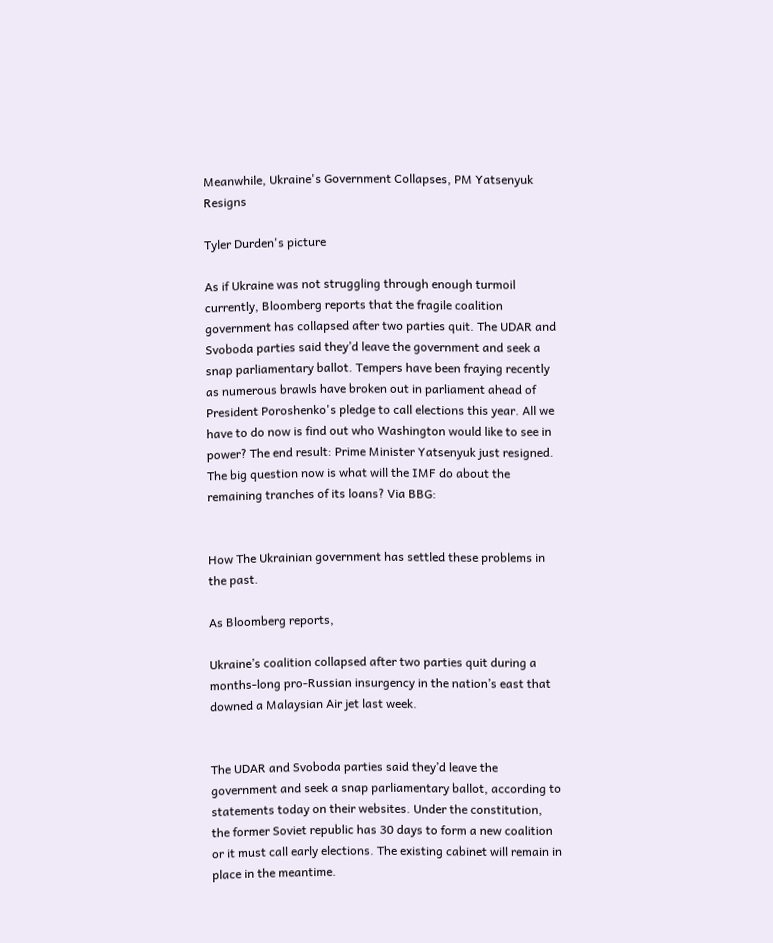Meanwhile, Ukraine's Government Collapses, PM Yatsenyuk Resigns

Tyler Durden's picture

As if Ukraine was not struggling through enough turmoil currently, Bloomberg reports that the fragile coalition government has collapsed after two parties quit. The UDAR and Svoboda parties said they’d leave the government and seek a snap parliamentary ballot. Tempers have been fraying recently as numerous brawls have broken out in parliament ahead of President Poroshenko's pledge to call elections this year. All we have to do now is find out who Washington would like to see in power? The end result: Prime Minister Yatsenyuk just resigned. The big question now is what will the IMF do about the remaining tranches of its loans? Via BBG:


How The Ukrainian government has settled these problems in the past.

As Bloomberg reports,

Ukraine’s coalition collapsed after two parties quit during a months-long pro-Russian insurgency in the nation’s east that downed a Malaysian Air jet last week.


The UDAR and Svoboda parties said they’d leave the government and seek a snap parliamentary ballot, according to statements today on their websites. Under the constitution, the former Soviet republic has 30 days to form a new coalition or it must call early elections. The existing cabinet will remain in place in the meantime.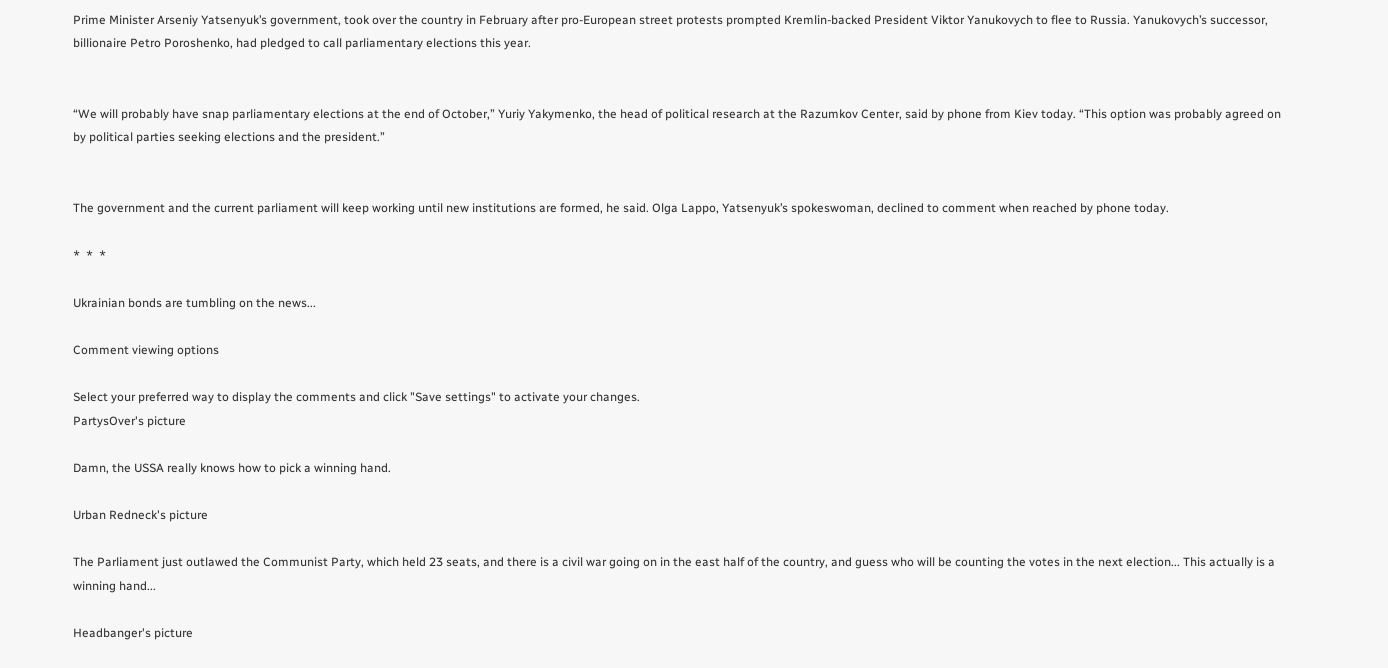Prime Minister Arseniy Yatsenyuk’s government, took over the country in February after pro-European street protests prompted Kremlin-backed President Viktor Yanukovych to flee to Russia. Yanukovych’s successor, billionaire Petro Poroshenko, had pledged to call parliamentary elections this year.


“We will probably have snap parliamentary elections at the end of October,” Yuriy Yakymenko, the head of political research at the Razumkov Center, said by phone from Kiev today. “This option was probably agreed on by political parties seeking elections and the president.”


The government and the current parliament will keep working until new institutions are formed, he said. Olga Lappo, Yatsenyuk’s spokeswoman, declined to comment when reached by phone today.

*  *  *

Ukrainian bonds are tumbling on the news...

Comment viewing options

Select your preferred way to display the comments and click "Save settings" to activate your changes.
PartysOver's picture

Damn, the USSA really knows how to pick a winning hand.

Urban Redneck's picture

The Parliament just outlawed the Communist Party, which held 23 seats, and there is a civil war going on in the east half of the country, and guess who will be counting the votes in the next election... This actually is a winning hand...

Headbanger's picture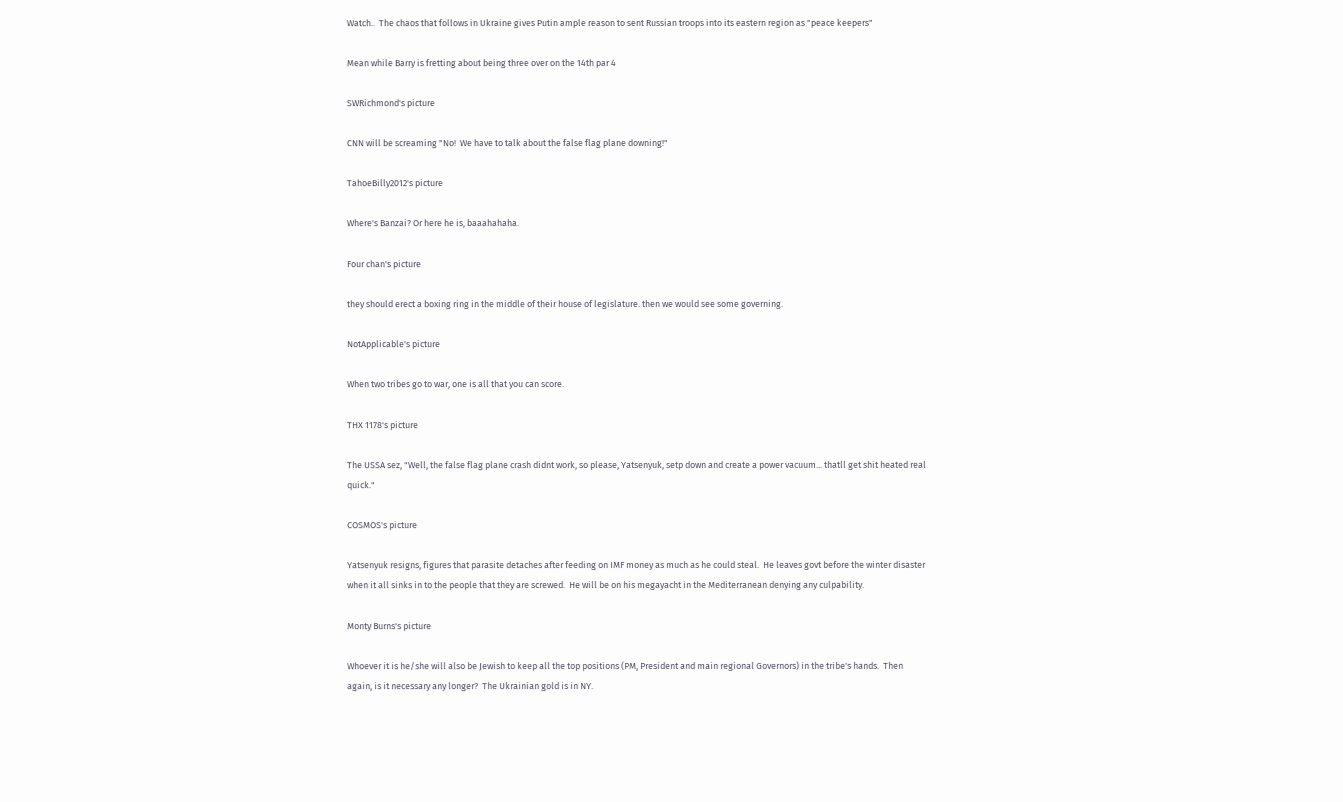Watch..  The chaos that follows in Ukraine gives Putin ample reason to sent Russian troops into its eastern region as "peace keepers"

Mean while Barry is fretting about being three over on the 14th par 4

SWRichmond's picture

CNN will be screaming "No!  We have to talk about the false flag plane downing!"

TahoeBilly2012's picture

Where's Banzai? Or here he is, baaahahaha.

Four chan's picture

they should erect a boxing ring in the middle of their house of legislature. then we would see some governing.

NotApplicable's picture

When two tribes go to war, one is all that you can score.

THX 1178's picture

The USSA sez, "Well, the false flag plane crash didnt work, so please, Yatsenyuk, setp down and create a power vacuum... thatll get shit heated real quick."

COSMOS's picture

Yatsenyuk resigns, figures that parasite detaches after feeding on IMF money as much as he could steal.  He leaves govt before the winter disaster when it all sinks in to the people that they are screwed.  He will be on his megayacht in the Mediterranean denying any culpability.

Monty Burns's picture

Whoever it is he/she will also be Jewish to keep all the top positions (PM, President and main regional Governors) in the tribe's hands.  Then again, is it necessary any longer?  The Ukrainian gold is in NY.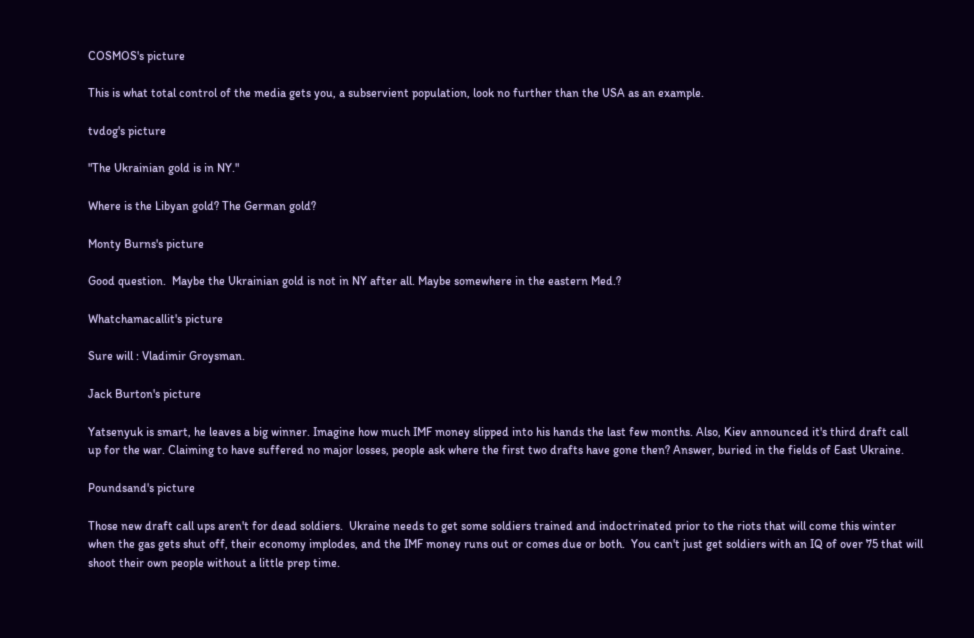COSMOS's picture

This is what total control of the media gets you, a subservient population, look no further than the USA as an example.

tvdog's picture

"The Ukrainian gold is in NY."

Where is the Libyan gold? The German gold?

Monty Burns's picture

Good question.  Maybe the Ukrainian gold is not in NY after all. Maybe somewhere in the eastern Med.?

Whatchamacallit's picture

Sure will : Vladimir Groysman.

Jack Burton's picture

Yatsenyuk is smart, he leaves a big winner. Imagine how much IMF money slipped into his hands the last few months. Also, Kiev announced it's third draft call up for the war. Claiming to have suffered no major losses, people ask where the first two drafts have gone then? Answer, buried in the fields of East Ukraine.

Poundsand's picture

Those new draft call ups aren't for dead soldiers.  Ukraine needs to get some soldiers trained and indoctrinated prior to the riots that will come this winter when the gas gets shut off, their economy implodes, and the IMF money runs out or comes due or both.  You can't just get soldiers with an IQ of over 75 that will shoot their own people without a little prep time.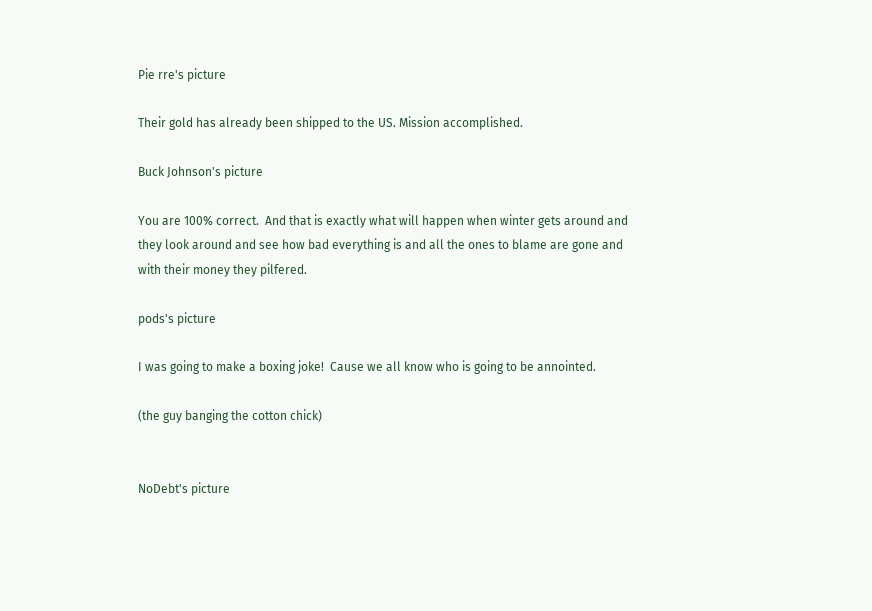Pie rre's picture

Their gold has already been shipped to the US. Mission accomplished.

Buck Johnson's picture

You are 100% correct.  And that is exactly what will happen when winter gets around and they look around and see how bad everything is and all the ones to blame are gone and with their money they pilfered.

pods's picture

I was going to make a boxing joke!  Cause we all know who is going to be annointed.

(the guy banging the cotton chick)


NoDebt's picture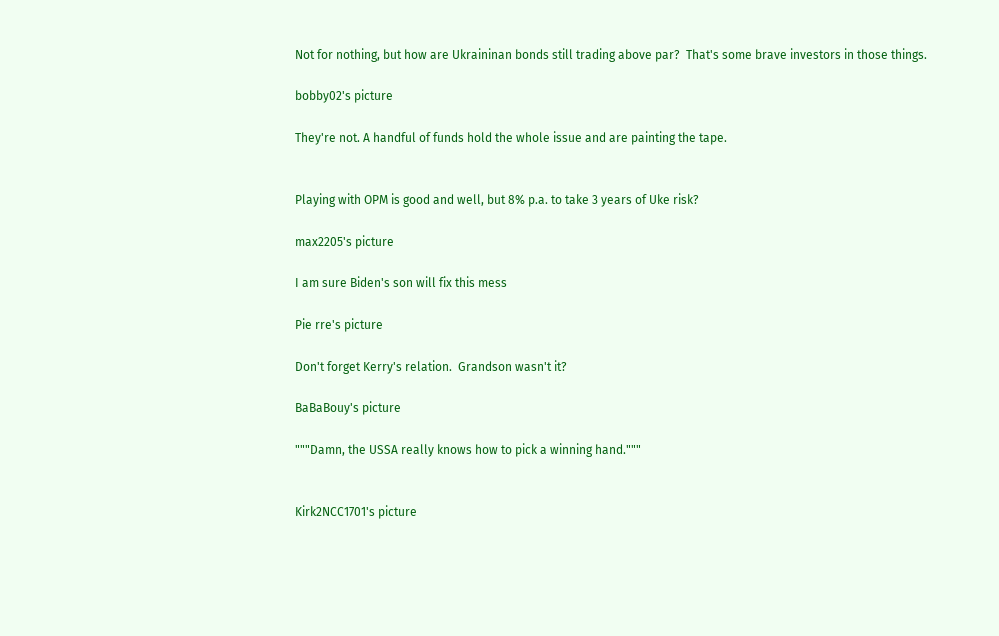Not for nothing, but how are Ukraininan bonds still trading above par?  That's some brave investors in those things.

bobby02's picture

They're not. A handful of funds hold the whole issue and are painting the tape.


Playing with OPM is good and well, but 8% p.a. to take 3 years of Uke risk?

max2205's picture

I am sure Biden's son will fix this mess

Pie rre's picture

Don't forget Kerry's relation.  Grandson wasn't it?

BaBaBouy's picture

"""Damn, the USSA really knows how to pick a winning hand."""


Kirk2NCC1701's picture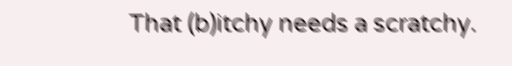That (b)itchy needs a scratchy.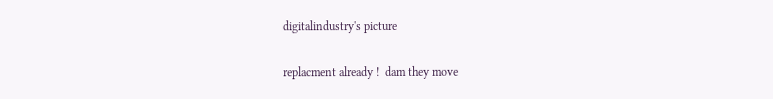digitalindustry's picture

replacment already !  dam they move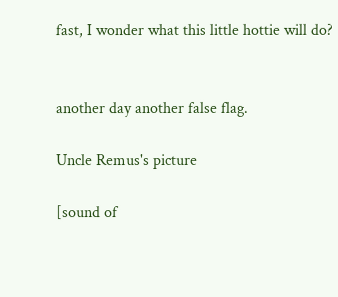fast, I wonder what this little hottie will do?


another day another false flag.

Uncle Remus's picture

[sound of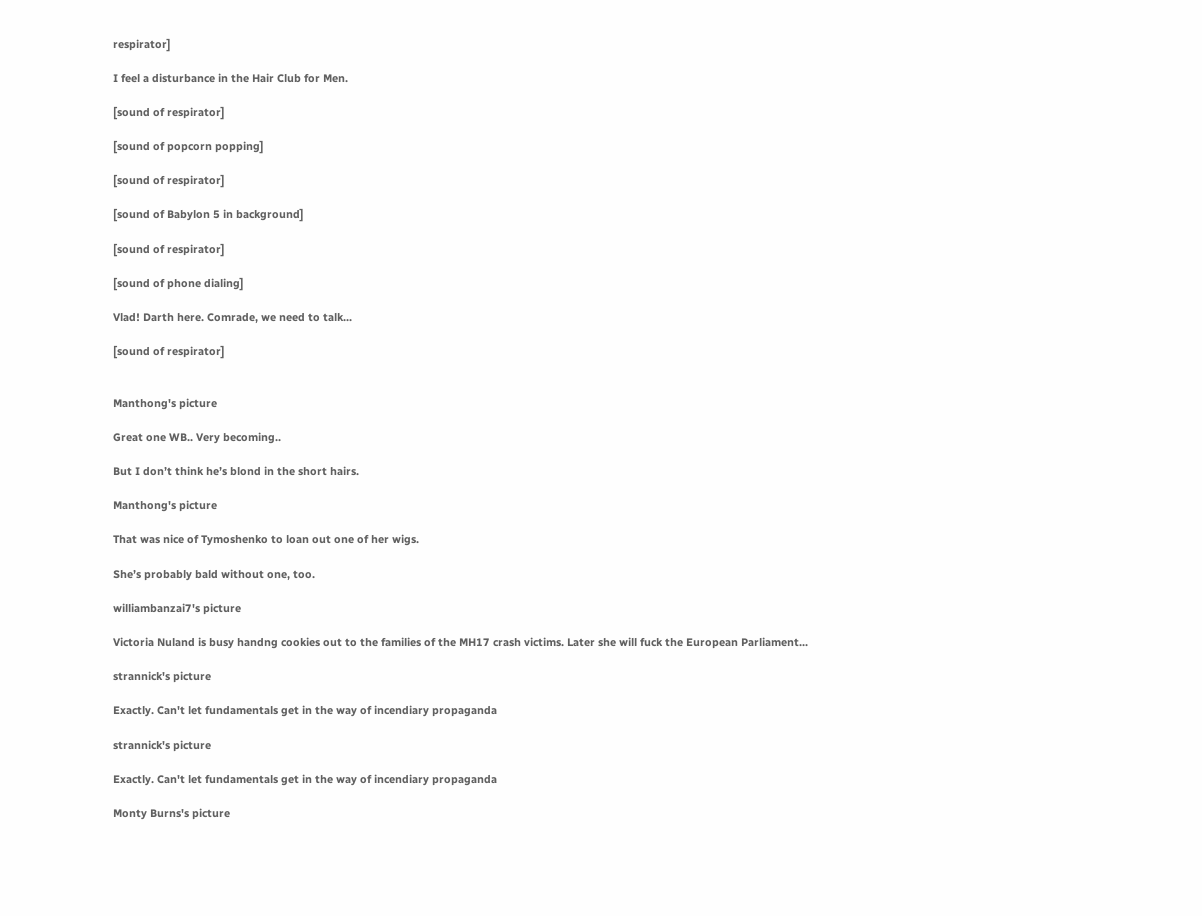respirator]

I feel a disturbance in the Hair Club for Men.

[sound of respirator]

[sound of popcorn popping]

[sound of respirator]

[sound of Babylon 5 in background]

[sound of respirator]

[sound of phone dialing]

Vlad! Darth here. Comrade, we need to talk...

[sound of respirator]


Manthong's picture

Great one WB.. Very becoming..

But I don’t think he’s blond in the short hairs.

Manthong's picture

That was nice of Tymoshenko to loan out one of her wigs.

She’s probably bald without one, too.

williambanzai7's picture

Victoria Nuland is busy handng cookies out to the families of the MH17 crash victims. Later she will fuck the European Parliament...

strannick's picture

Exactly. Can't let fundamentals get in the way of incendiary propaganda

strannick's picture

Exactly. Can't let fundamentals get in the way of incendiary propaganda

Monty Burns's picture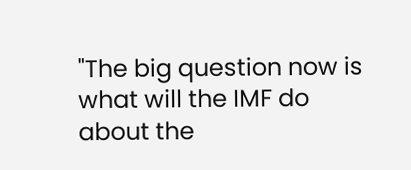"The big question now is what will the IMF do about the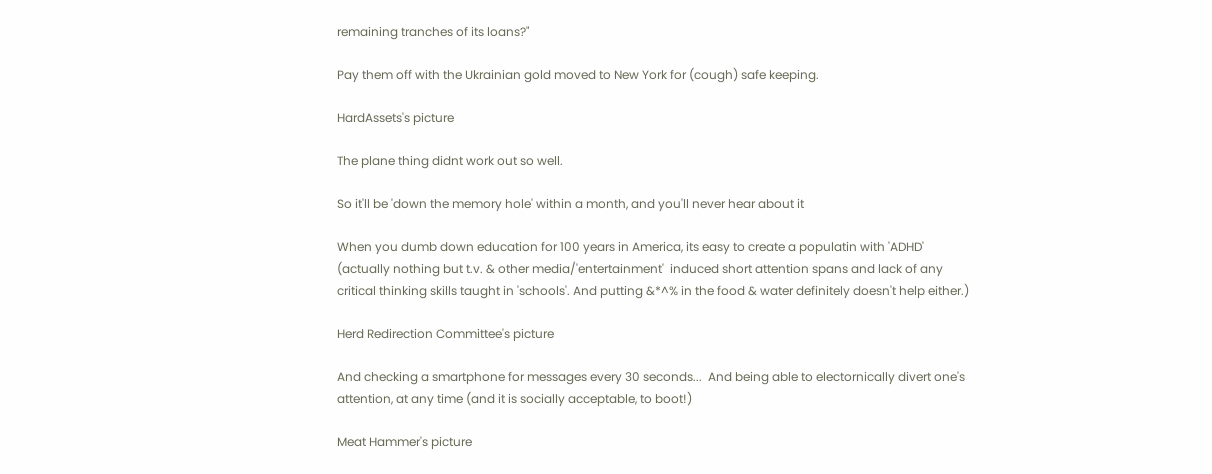remaining tranches of its loans?"

Pay them off with the Ukrainian gold moved to New York for (cough) safe keeping.

HardAssets's picture

The plane thing didnt work out so well.

So it'll be 'down the memory hole' within a month, and you'll never hear about it

When you dumb down education for 100 years in America, its easy to create a populatin with 'ADHD' (actually nothing but t.v. & other media/'entertainment'  induced short attention spans and lack of any critical thinking skills taught in 'schools'. And putting &*^% in the food & water definitely doesn't help either.)

Herd Redirection Committee's picture

And checking a smartphone for messages every 30 seconds...  And being able to electornically divert one's attention, at any time (and it is socially acceptable, to boot!)

Meat Hammer's picture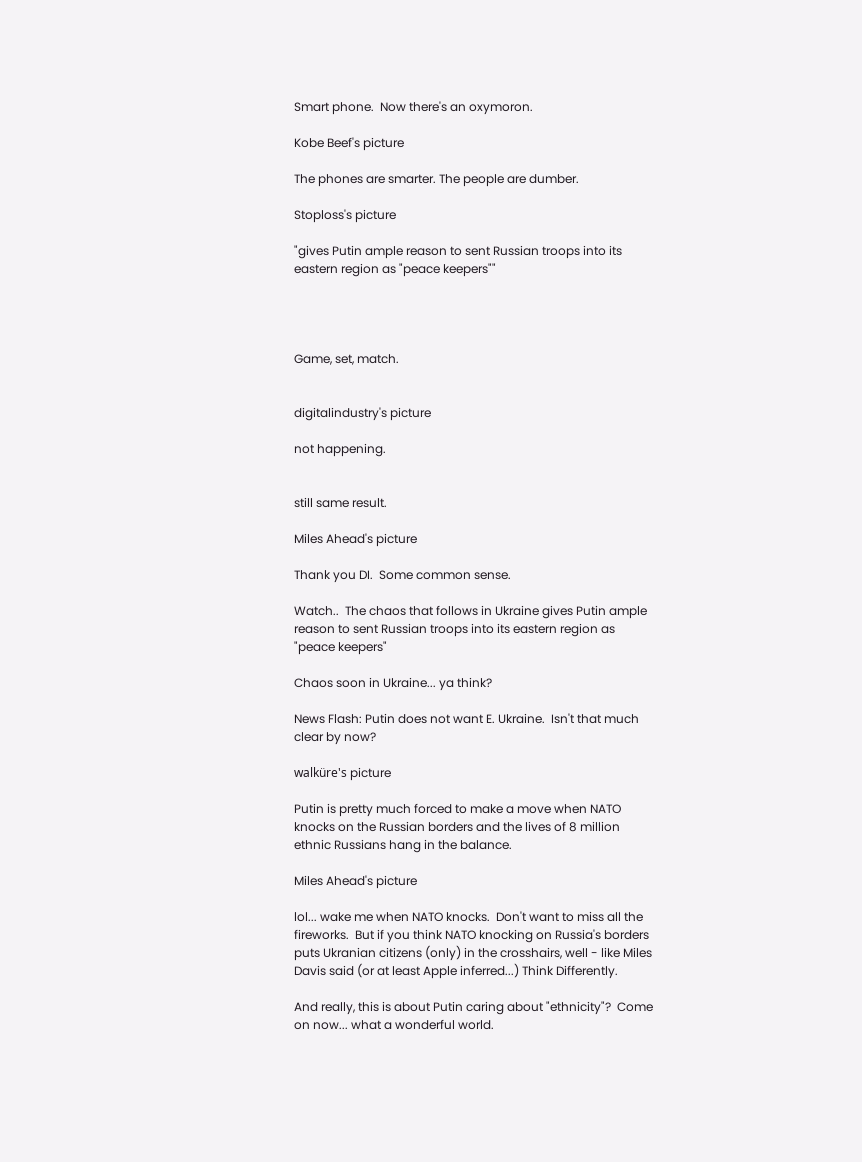Smart phone.  Now there's an oxymoron.

Kobe Beef's picture

The phones are smarter. The people are dumber.

Stoploss's picture

"gives Putin ample reason to sent Russian troops into its eastern region as "peace keepers""




Game, set, match.


digitalindustry's picture

not happening.


still same result.

Miles Ahead's picture

Thank you DI.  Some common sense.

Watch..  The chaos that follows in Ukraine gives Putin ample reason to sent Russian troops into its eastern region as "peace keepers"

Chaos soon in Ukraine... ya think?

News Flash: Putin does not want E. Ukraine.  Isn't that much clear by now?

walküre's picture

Putin is pretty much forced to make a move when NATO knocks on the Russian borders and the lives of 8 million ethnic Russians hang in the balance.

Miles Ahead's picture

lol... wake me when NATO knocks.  Don't want to miss all the fireworks.  But if you think NATO knocking on Russia's borders puts Ukranian citizens (only) in the crosshairs, well - like Miles Davis said (or at least Apple inferred...) Think Differently.

And really, this is about Putin caring about "ethnicity"?  Come on now... what a wonderful world.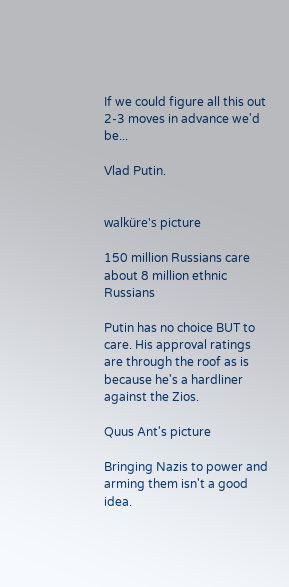If we could figure all this out 2-3 moves in advance we'd be...

Vlad Putin.


walküre's picture

150 million Russians care about 8 million ethnic Russians

Putin has no choice BUT to care. His approval ratings are through the roof as is because he's a hardliner against the Zios.

Quus Ant's picture

Bringing Nazis to power and arming them isn't a good idea.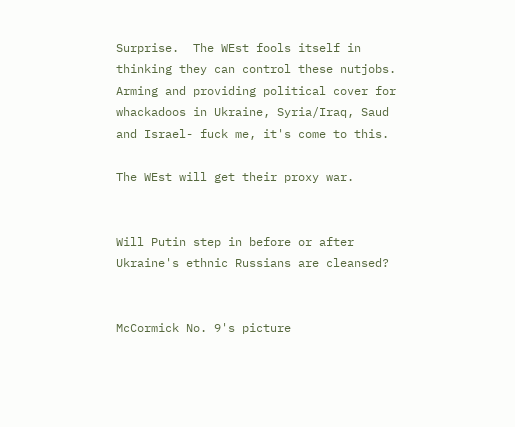Surprise.  The WEst fools itself in thinking they can control these nutjobs.  Arming and providing political cover for whackadoos in Ukraine, Syria/Iraq, Saud and Israel- fuck me, it's come to this.

The WEst will get their proxy war.


Will Putin step in before or after Ukraine's ethnic Russians are cleansed?


McCormick No. 9's picture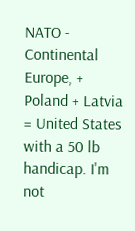NATO - Continental Europe, + Poland + Latvia = United States with a 50 lb handicap. I'm not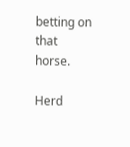betting on that horse.

Herd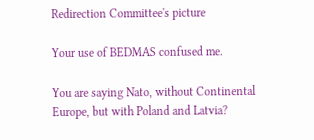Redirection Committee's picture

Your use of BEDMAS confused me.

You are saying Nato, without Continental Europe, but with Poland and Latvia?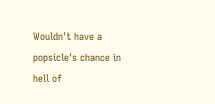Wouldn't have a popsicle's chance in hell of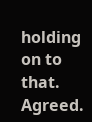holding on to that.  Agreed.